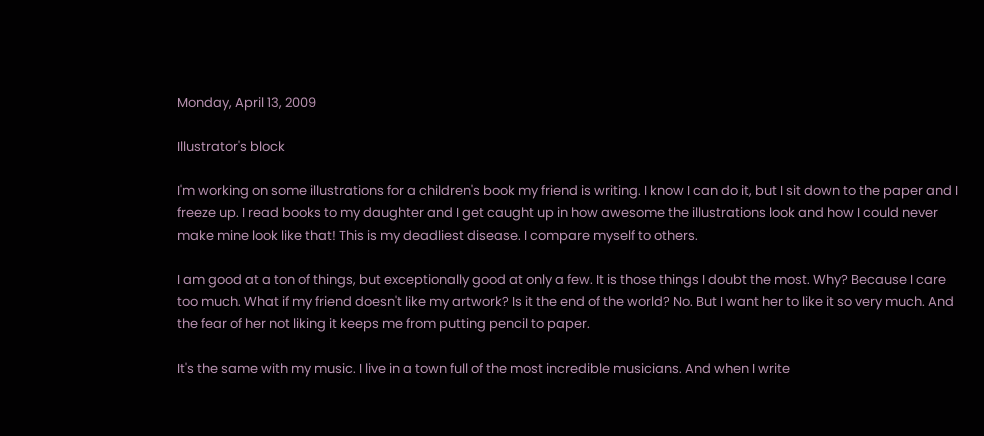Monday, April 13, 2009

Illustrator's block

I'm working on some illustrations for a children's book my friend is writing. I know I can do it, but I sit down to the paper and I freeze up. I read books to my daughter and I get caught up in how awesome the illustrations look and how I could never make mine look like that! This is my deadliest disease. I compare myself to others.

I am good at a ton of things, but exceptionally good at only a few. It is those things I doubt the most. Why? Because I care too much. What if my friend doesn't like my artwork? Is it the end of the world? No. But I want her to like it so very much. And the fear of her not liking it keeps me from putting pencil to paper.

It's the same with my music. I live in a town full of the most incredible musicians. And when I write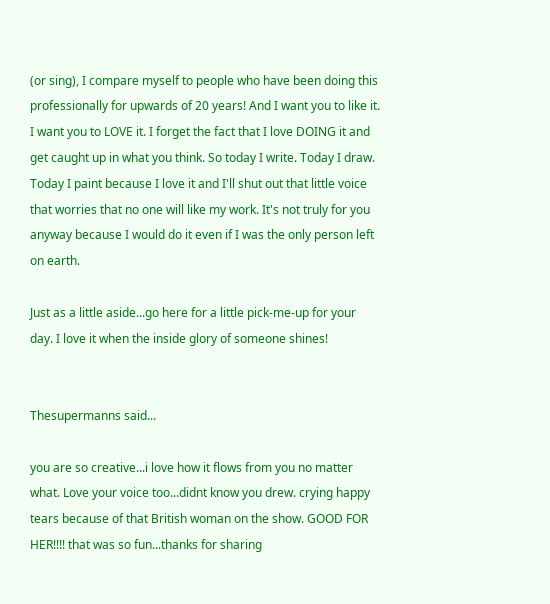(or sing), I compare myself to people who have been doing this professionally for upwards of 20 years! And I want you to like it. I want you to LOVE it. I forget the fact that I love DOING it and get caught up in what you think. So today I write. Today I draw. Today I paint because I love it and I'll shut out that little voice that worries that no one will like my work. It's not truly for you anyway because I would do it even if I was the only person left on earth.

Just as a little aside...go here for a little pick-me-up for your day. I love it when the inside glory of someone shines!


Thesupermanns said...

you are so creative...i love how it flows from you no matter what. Love your voice too...didnt know you drew. crying happy tears because of that British woman on the show. GOOD FOR HER!!!! that was so fun...thanks for sharing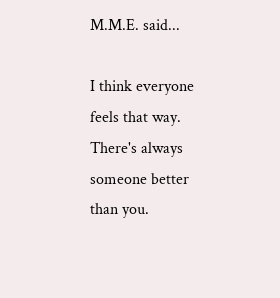M.M.E. said...

I think everyone feels that way. There's always someone better than you.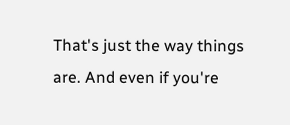That's just the way things are. And even if you're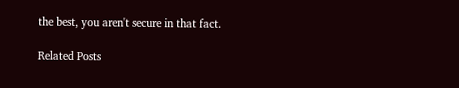the best, you aren't secure in that fact.

Related Posts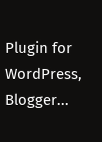Plugin for WordPress, Blogger...